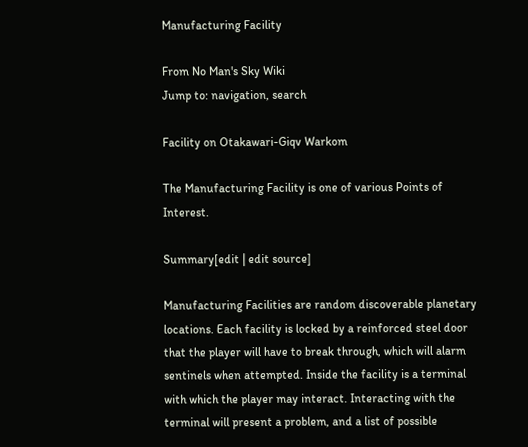Manufacturing Facility

From No Man's Sky Wiki
Jump to: navigation, search

Facility on Otakawari-Giqv Warkom

The Manufacturing Facility is one of various Points of Interest.

Summary[edit | edit source]

Manufacturing Facilities are random discoverable planetary locations. Each facility is locked by a reinforced steel door that the player will have to break through, which will alarm sentinels when attempted. Inside the facility is a terminal with which the player may interact. Interacting with the terminal will present a problem, and a list of possible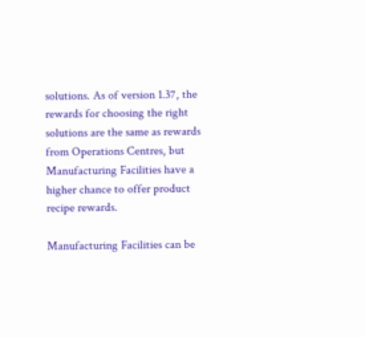solutions. As of version 1.37, the rewards for choosing the right solutions are the same as rewards from Operations Centres, but Manufacturing Facilities have a higher chance to offer product recipe rewards.

Manufacturing Facilities can be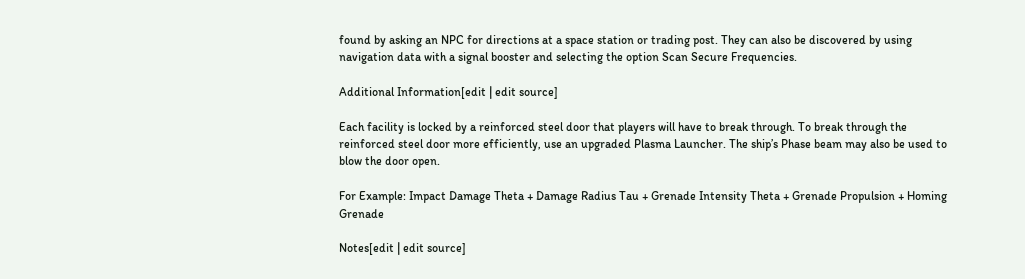found by asking an NPC for directions at a space station or trading post. They can also be discovered by using navigation data with a signal booster and selecting the option Scan Secure Frequencies.

Additional Information[edit | edit source]

Each facility is locked by a reinforced steel door that players will have to break through. To break through the reinforced steel door more efficiently, use an upgraded Plasma Launcher. The ship’s Phase beam may also be used to blow the door open.

For Example: Impact Damage Theta + Damage Radius Tau + Grenade Intensity Theta + Grenade Propulsion + Homing Grenade

Notes[edit | edit source]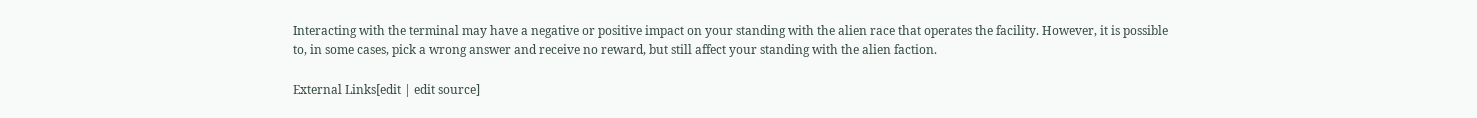Interacting with the terminal may have a negative or positive impact on your standing with the alien race that operates the facility. However, it is possible to, in some cases, pick a wrong answer and receive no reward, but still affect your standing with the alien faction.

External Links[edit | edit source]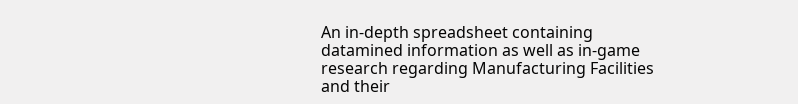An in-depth spreadsheet containing datamined information as well as in-game research regarding Manufacturing Facilities and their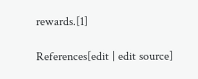rewards.[1]

References[edit | edit source]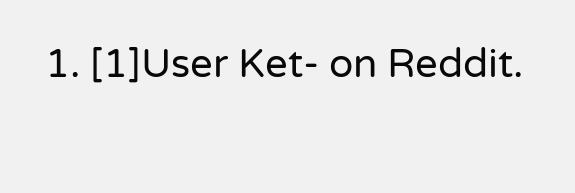1. [1]User Ket- on Reddit.